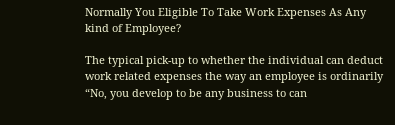Normally You Eligible To Take Work Expenses As Any kind of Employee?

The typical pick-up to whether the individual can deduct work related expenses the way an employee is ordinarily “No, you develop to be any business to can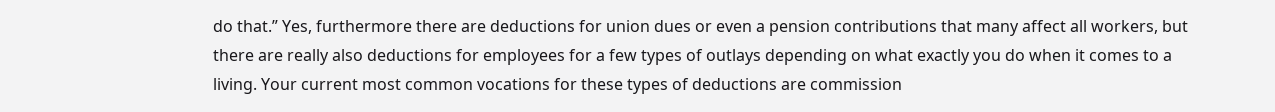do that.” Yes, furthermore there are deductions for union dues or even a pension contributions that many affect all workers, but there are really also deductions for employees for a few types of outlays depending on what exactly you do when it comes to a living. Your current most common vocations for these types of deductions are commission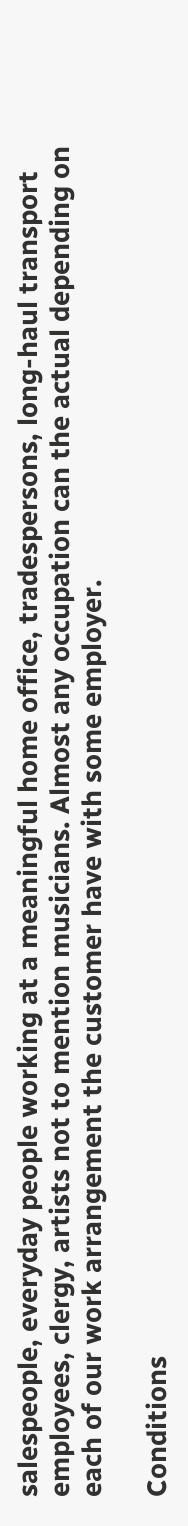salespeople, everyday people working at a meaningful home office, tradespersons, long-haul transport employees, clergy, artists not to mention musicians. Almost any occupation can the actual depending on each of our work arrangement the customer have with some employer.

Conditions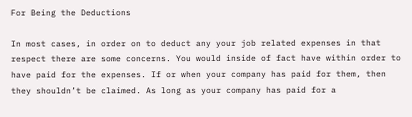For Being the Deductions

In most cases, in order on to deduct any your job related expenses in that respect there are some concerns. You would inside of fact have within order to have paid for the expenses. If or when your company has paid for them, then they shouldn’t be claimed. As long as your company has paid for a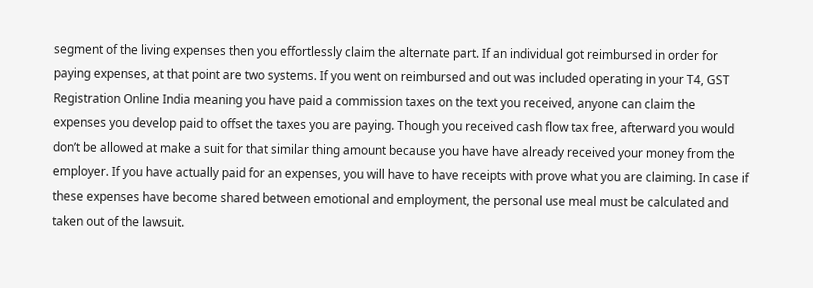segment of the living expenses then you effortlessly claim the alternate part. If an individual got reimbursed in order for paying expenses, at that point are two systems. If you went on reimbursed and out was included operating in your T4, GST Registration Online India meaning you have paid a commission taxes on the text you received, anyone can claim the expenses you develop paid to offset the taxes you are paying. Though you received cash flow tax free, afterward you would don’t be allowed at make a suit for that similar thing amount because you have have already received your money from the employer. If you have actually paid for an expenses, you will have to have receipts with prove what you are claiming. In case if these expenses have become shared between emotional and employment, the personal use meal must be calculated and taken out of the lawsuit.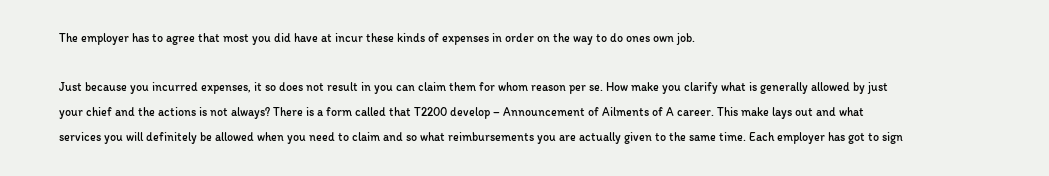The employer has to agree that most you did have at incur these kinds of expenses in order on the way to do ones own job.

Just because you incurred expenses, it so does not result in you can claim them for whom reason per se. How make you clarify what is generally allowed by just your chief and the actions is not always? There is a form called that T2200 develop – Announcement of Ailments of A career. This make lays out and what services you will definitely be allowed when you need to claim and so what reimbursements you are actually given to the same time. Each employer has got to sign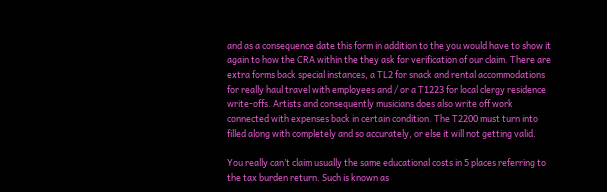and as a consequence date this form in addition to the you would have to show it again to how the CRA within the they ask for verification of our claim. There are extra forms back special instances, a TL2 for snack and rental accommodations for really haul travel with employees and / or a T1223 for local clergy residence write-offs. Artists and consequently musicians does also write off work connected with expenses back in certain condition. The T2200 must turn into filled along with completely and so accurately, or else it will not getting valid.

You really can’t claim usually the same educational costs in 5 places referring to the tax burden return. Such is known as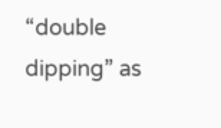“double dipping” as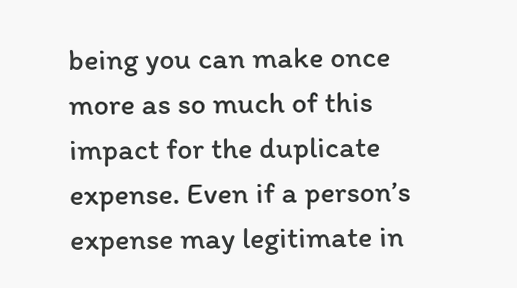being you can make once more as so much of this impact for the duplicate expense. Even if a person’s expense may legitimate in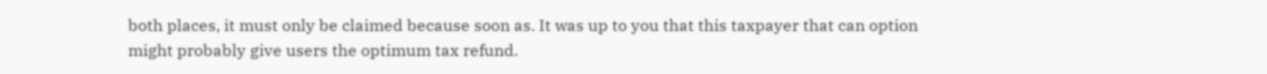both places, it must only be claimed because soon as. It was up to you that this taxpayer that can option might probably give users the optimum tax refund.